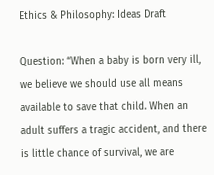Ethics & Philosophy: Ideas Draft

Question: “When a baby is born very ill, we believe we should use all means available to save that child. When an adult suffers a tragic accident, and there is little chance of survival, we are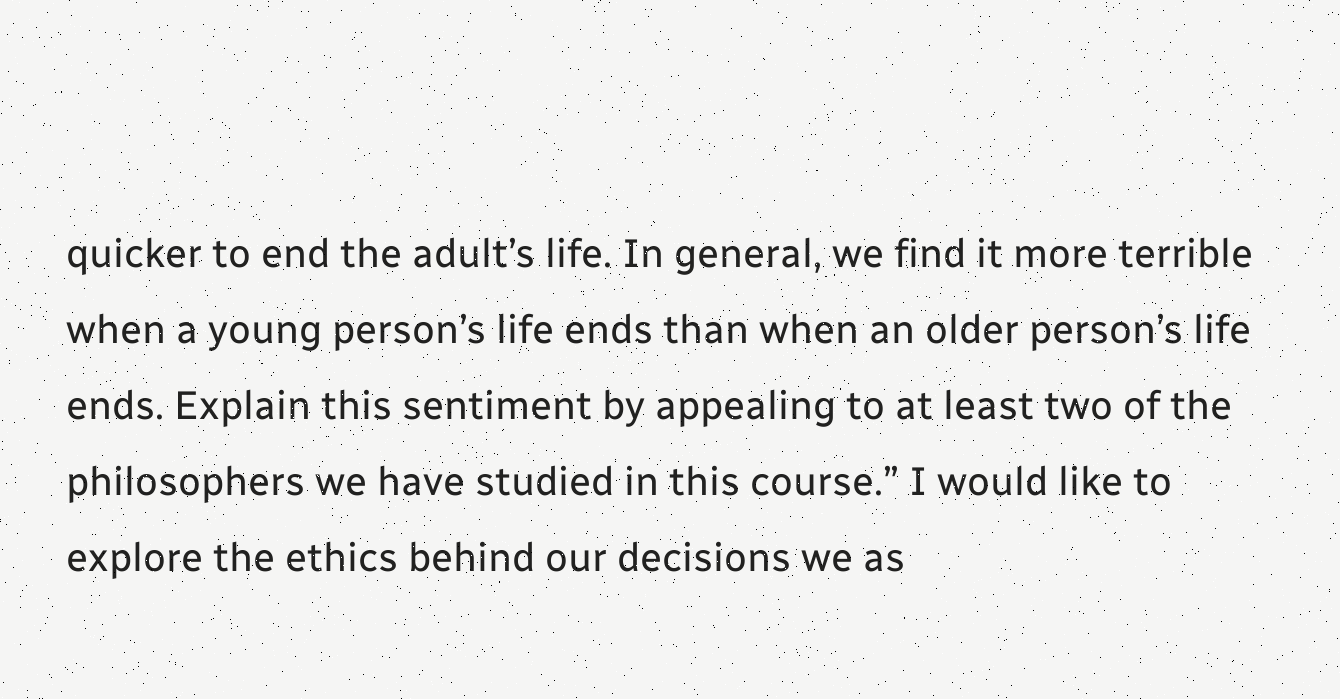quicker to end the adult’s life. In general, we find it more terrible when a young person’s life ends than when an older person’s life ends. Explain this sentiment by appealing to at least two of the philosophers we have studied in this course.” I would like to explore the ethics behind our decisions we as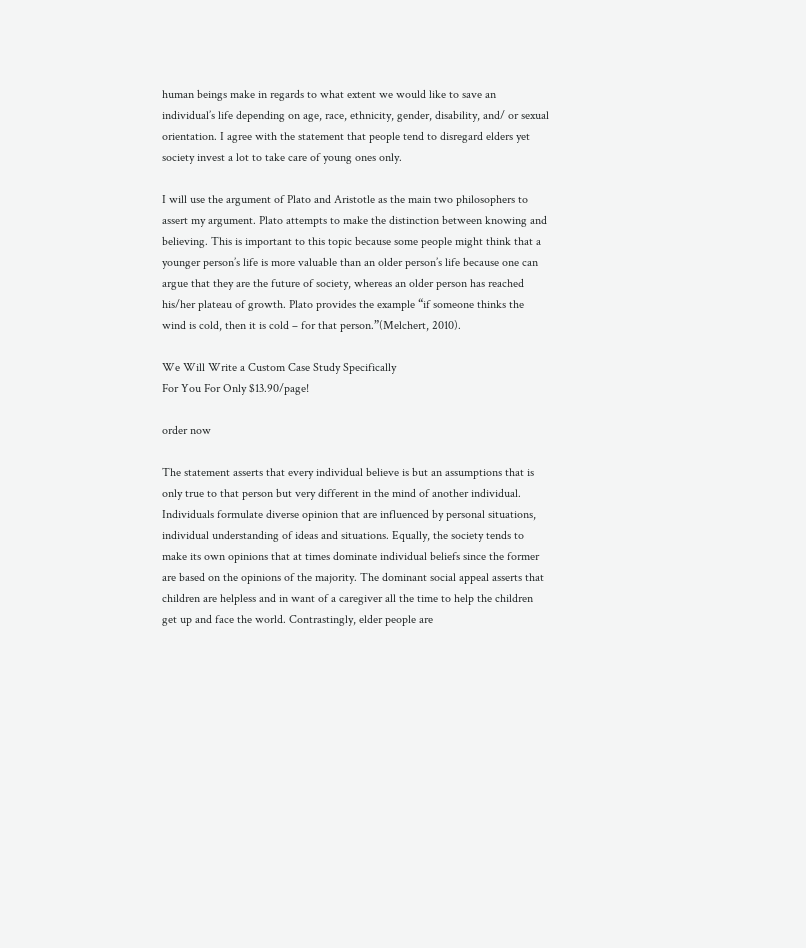human beings make in regards to what extent we would like to save an individual’s life depending on age, race, ethnicity, gender, disability, and/ or sexual orientation. I agree with the statement that people tend to disregard elders yet society invest a lot to take care of young ones only.

I will use the argument of Plato and Aristotle as the main two philosophers to assert my argument. Plato attempts to make the distinction between knowing and believing. This is important to this topic because some people might think that a younger person’s life is more valuable than an older person’s life because one can argue that they are the future of society, whereas an older person has reached his/her plateau of growth. Plato provides the example “if someone thinks the wind is cold, then it is cold – for that person.”(Melchert, 2010).

We Will Write a Custom Case Study Specifically
For You For Only $13.90/page!

order now

The statement asserts that every individual believe is but an assumptions that is only true to that person but very different in the mind of another individual. Individuals formulate diverse opinion that are influenced by personal situations, individual understanding of ideas and situations. Equally, the society tends to make its own opinions that at times dominate individual beliefs since the former are based on the opinions of the majority. The dominant social appeal asserts that children are helpless and in want of a caregiver all the time to help the children get up and face the world. Contrastingly, elder people are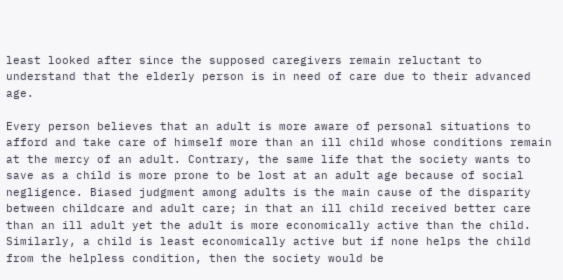least looked after since the supposed caregivers remain reluctant to understand that the elderly person is in need of care due to their advanced age.

Every person believes that an adult is more aware of personal situations to afford and take care of himself more than an ill child whose conditions remain at the mercy of an adult. Contrary, the same life that the society wants to save as a child is more prone to be lost at an adult age because of social negligence. Biased judgment among adults is the main cause of the disparity between childcare and adult care; in that an ill child received better care than an ill adult yet the adult is more economically active than the child. Similarly, a child is least economically active but if none helps the child from the helpless condition, then the society would be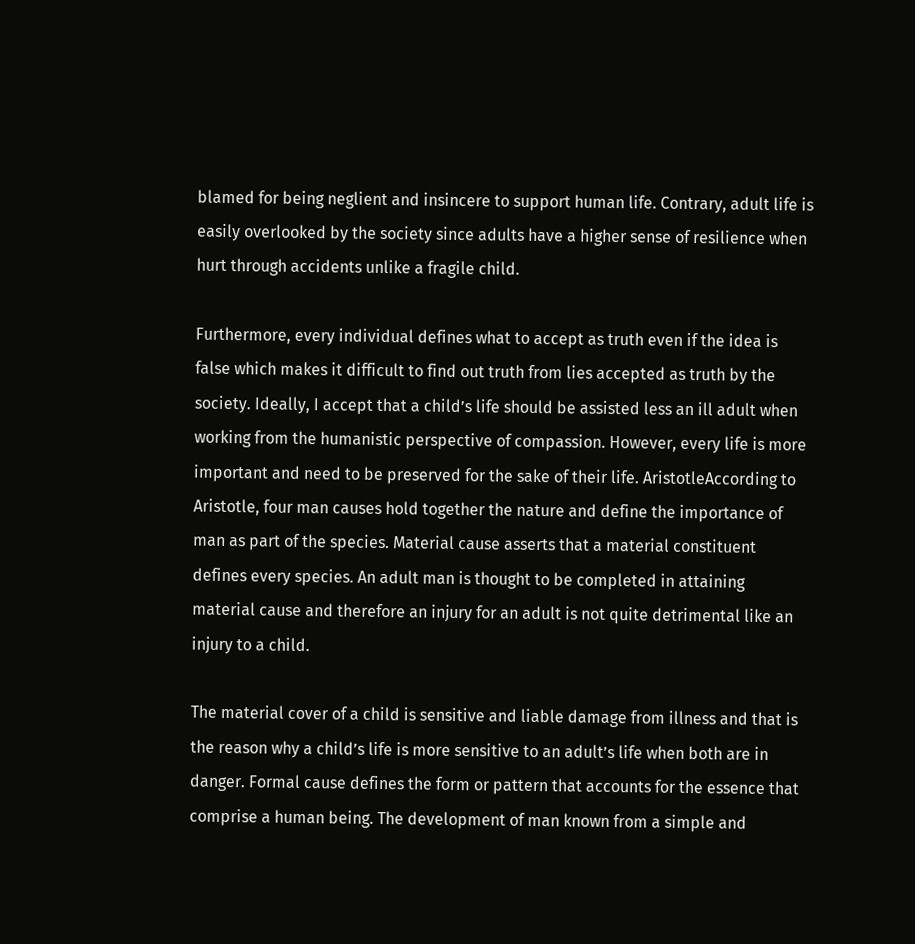blamed for being neglient and insincere to support human life. Contrary, adult life is easily overlooked by the society since adults have a higher sense of resilience when hurt through accidents unlike a fragile child.

Furthermore, every individual defines what to accept as truth even if the idea is false which makes it difficult to find out truth from lies accepted as truth by the society. Ideally, I accept that a child’s life should be assisted less an ill adult when working from the humanistic perspective of compassion. However, every life is more important and need to be preserved for the sake of their life. AristotleAccording to Aristotle, four man causes hold together the nature and define the importance of man as part of the species. Material cause asserts that a material constituent defines every species. An adult man is thought to be completed in attaining material cause and therefore an injury for an adult is not quite detrimental like an injury to a child.

The material cover of a child is sensitive and liable damage from illness and that is the reason why a child’s life is more sensitive to an adult’s life when both are in danger. Formal cause defines the form or pattern that accounts for the essence that comprise a human being. The development of man known from a simple and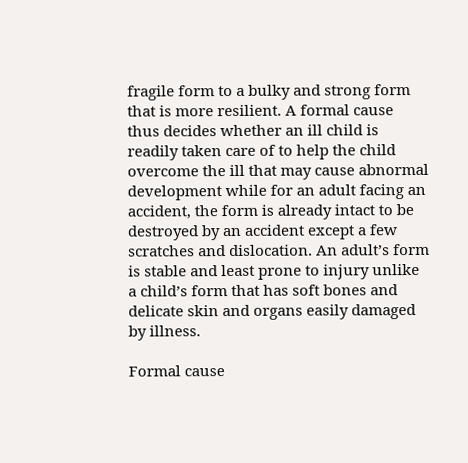fragile form to a bulky and strong form that is more resilient. A formal cause thus decides whether an ill child is readily taken care of to help the child overcome the ill that may cause abnormal development while for an adult facing an accident, the form is already intact to be destroyed by an accident except a few scratches and dislocation. An adult’s form is stable and least prone to injury unlike a child’s form that has soft bones and delicate skin and organs easily damaged by illness.

Formal cause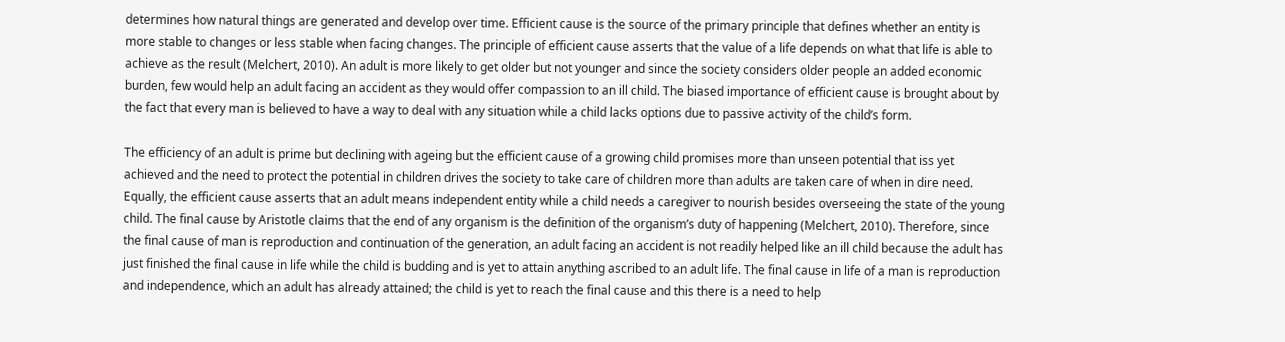determines how natural things are generated and develop over time. Efficient cause is the source of the primary principle that defines whether an entity is more stable to changes or less stable when facing changes. The principle of efficient cause asserts that the value of a life depends on what that life is able to achieve as the result (Melchert, 2010). An adult is more likely to get older but not younger and since the society considers older people an added economic burden, few would help an adult facing an accident as they would offer compassion to an ill child. The biased importance of efficient cause is brought about by the fact that every man is believed to have a way to deal with any situation while a child lacks options due to passive activity of the child’s form.

The efficiency of an adult is prime but declining with ageing but the efficient cause of a growing child promises more than unseen potential that iss yet achieved and the need to protect the potential in children drives the society to take care of children more than adults are taken care of when in dire need. Equally, the efficient cause asserts that an adult means independent entity while a child needs a caregiver to nourish besides overseeing the state of the young child. The final cause by Aristotle claims that the end of any organism is the definition of the organism’s duty of happening (Melchert, 2010). Therefore, since the final cause of man is reproduction and continuation of the generation, an adult facing an accident is not readily helped like an ill child because the adult has just finished the final cause in life while the child is budding and is yet to attain anything ascribed to an adult life. The final cause in life of a man is reproduction and independence, which an adult has already attained; the child is yet to reach the final cause and this there is a need to help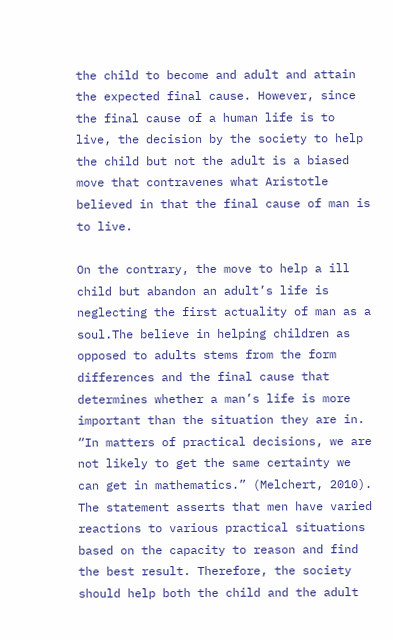the child to become and adult and attain the expected final cause. However, since the final cause of a human life is to live, the decision by the society to help the child but not the adult is a biased move that contravenes what Aristotle believed in that the final cause of man is to live.

On the contrary, the move to help a ill child but abandon an adult’s life is neglecting the first actuality of man as a soul.The believe in helping children as opposed to adults stems from the form differences and the final cause that determines whether a man’s life is more important than the situation they are in. “In matters of practical decisions, we are not likely to get the same certainty we can get in mathematics.” (Melchert, 2010). The statement asserts that men have varied reactions to various practical situations based on the capacity to reason and find the best result. Therefore, the society should help both the child and the adult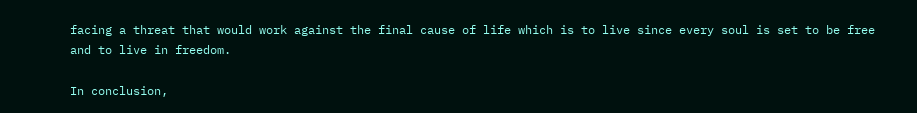facing a threat that would work against the final cause of life which is to live since every soul is set to be free and to live in freedom.

In conclusion,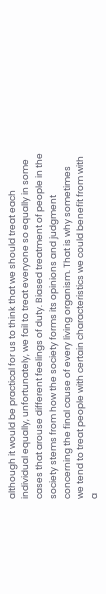although it would be practical for us to think that we should treat each individual equally, unfortunately, we fail to treat everyone so equally in some cases that arouse different feelings of duty. Biased treatment of people in the society stems from how the society forms its opinions and judgment concerning the final cause of every living organism. That is why sometimes we tend to treat people with certain characteristics we could benefit from with a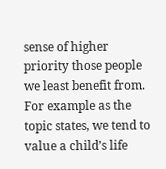sense of higher priority those people we least benefit from. For example as the topic states, we tend to value a child’s life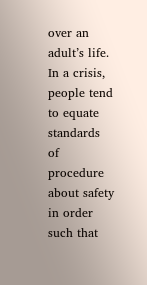over an adult’s life. In a crisis, people tend to equate standards of procedure about safety in order such that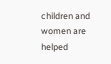children and women are helped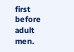first before adult men.